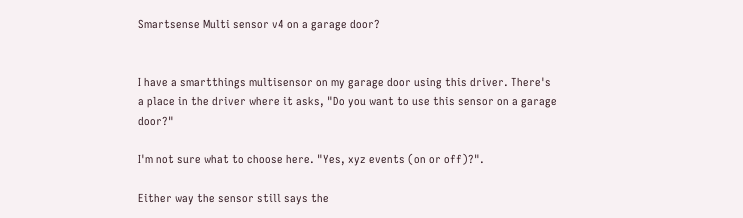Smartsense Multi sensor v4 on a garage door?


I have a smartthings multisensor on my garage door using this driver. There's a place in the driver where it asks, "Do you want to use this sensor on a garage door?"

I'm not sure what to choose here. "Yes, xyz events (on or off)?".

Either way the sensor still says the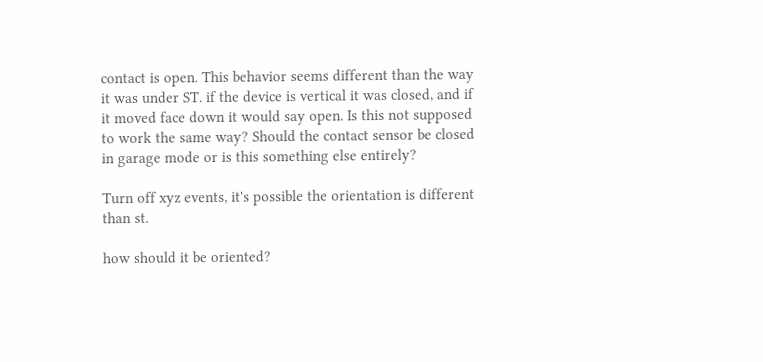contact is open. This behavior seems different than the way it was under ST. if the device is vertical it was closed, and if it moved face down it would say open. Is this not supposed to work the same way? Should the contact sensor be closed in garage mode or is this something else entirely?

Turn off xyz events, it's possible the orientation is different than st.

how should it be oriented?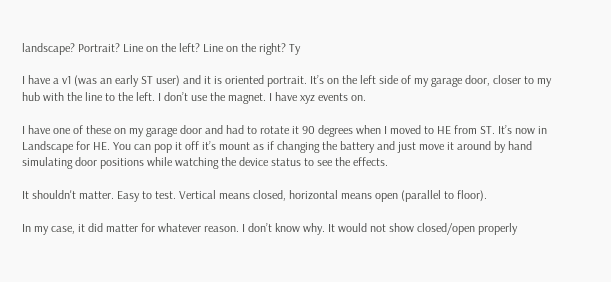landscape? Portrait? Line on the left? Line on the right? Ty

I have a v1 (was an early ST user) and it is oriented portrait. It’s on the left side of my garage door, closer to my hub with the line to the left. I don’t use the magnet. I have xyz events on.

I have one of these on my garage door and had to rotate it 90 degrees when I moved to HE from ST. It’s now in Landscape for HE. You can pop it off it’s mount as if changing the battery and just move it around by hand simulating door positions while watching the device status to see the effects.

It shouldn't matter. Easy to test. Vertical means closed, horizontal means open (parallel to floor).

In my case, it did matter for whatever reason. I don’t know why. It would not show closed/open properly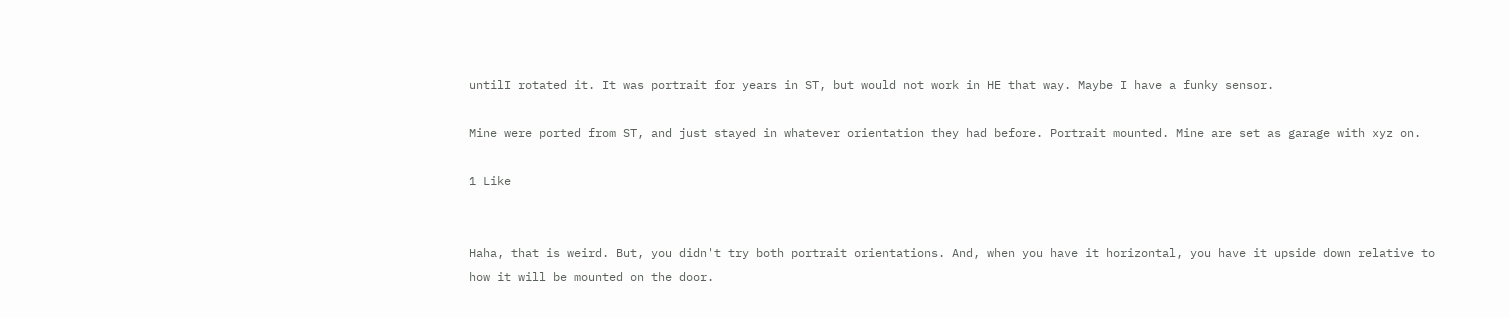untilI rotated it. It was portrait for years in ST, but would not work in HE that way. Maybe I have a funky sensor.

Mine were ported from ST, and just stayed in whatever orientation they had before. Portrait mounted. Mine are set as garage with xyz on.

1 Like


Haha, that is weird. But, you didn't try both portrait orientations. And, when you have it horizontal, you have it upside down relative to how it will be mounted on the door.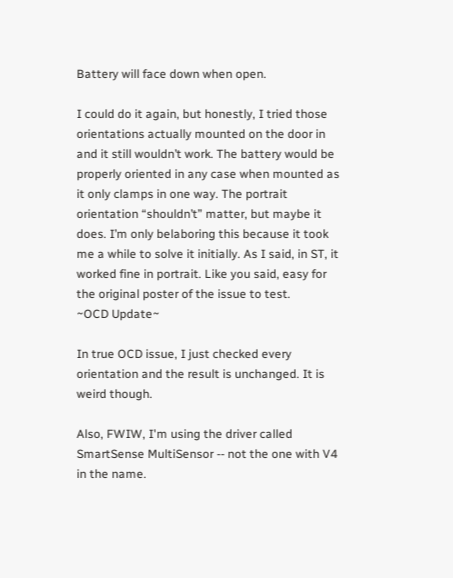Battery will face down when open.

I could do it again, but honestly, I tried those orientations actually mounted on the door in and it still wouldn’t work. The battery would be properly oriented in any case when mounted as it only clamps in one way. The portrait orientation “shouldn’t” matter, but maybe it does. I’m only belaboring this because it took me a while to solve it initially. As I said, in ST, it worked fine in portrait. Like you said, easy for the original poster of the issue to test.
~OCD Update~

In true OCD issue, I just checked every orientation and the result is unchanged. It is weird though.

Also, FWIW, I'm using the driver called SmartSense MultiSensor -- not the one with V4 in the name.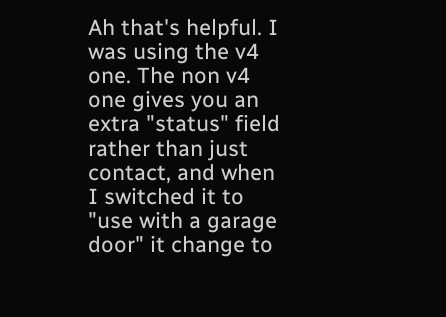Ah that's helpful. I was using the v4 one. The non v4 one gives you an extra "status" field rather than just contact, and when I switched it to "use with a garage door" it change to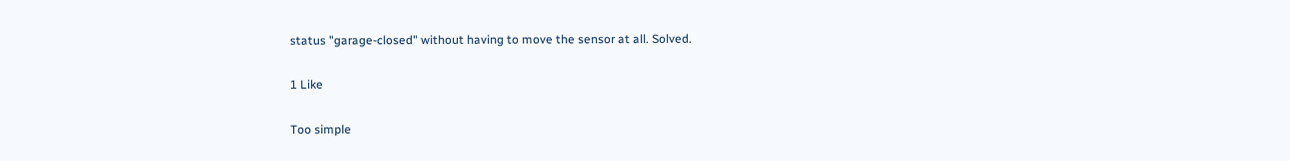status "garage-closed" without having to move the sensor at all. Solved.

1 Like

Too simple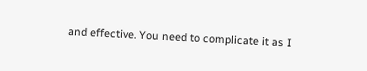and effective. You need to complicate it as I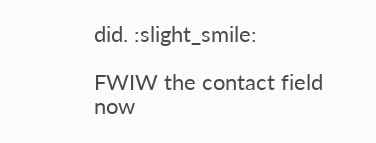did. :slight_smile:

FWIW the contact field now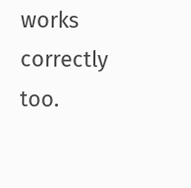works correctly too.